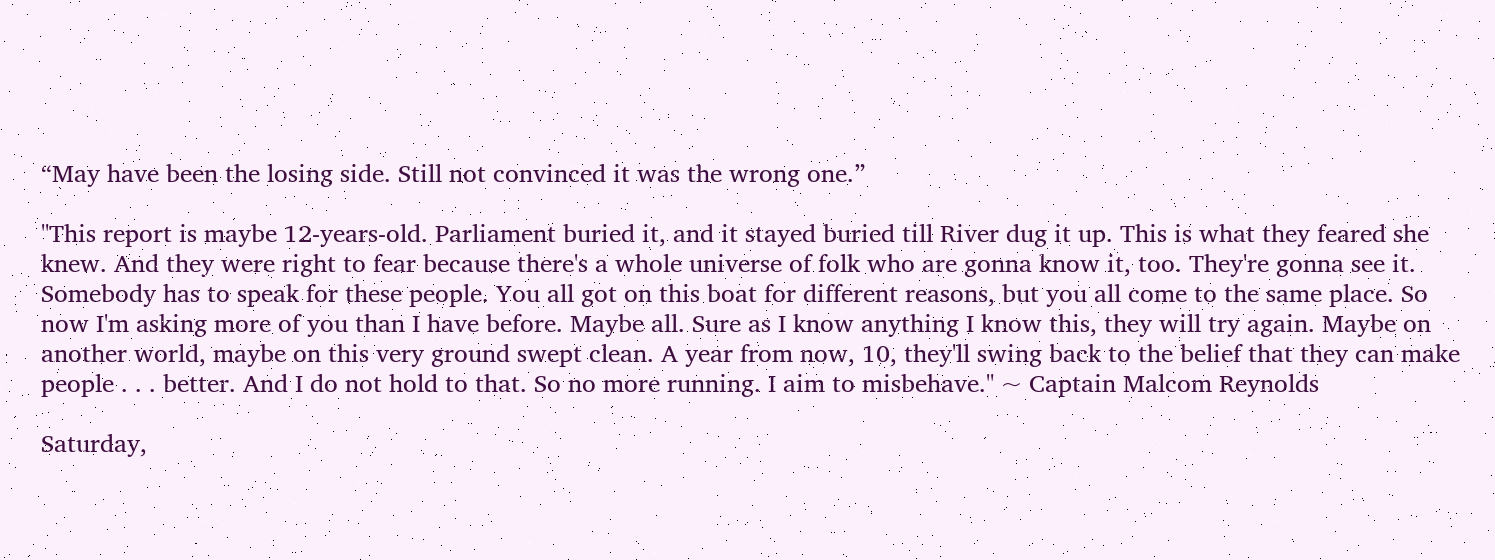“May have been the losing side. Still not convinced it was the wrong one.”

"This report is maybe 12-years-old. Parliament buried it, and it stayed buried till River dug it up. This is what they feared she knew. And they were right to fear because there's a whole universe of folk who are gonna know it, too. They're gonna see it. Somebody has to speak for these people. You all got on this boat for different reasons, but you all come to the same place. So now I'm asking more of you than I have before. Maybe all. Sure as I know anything I know this, they will try again. Maybe on another world, maybe on this very ground swept clean. A year from now, 10, they'll swing back to the belief that they can make people . . . better. And I do not hold to that. So no more running. I aim to misbehave." ~ Captain Malcom Reynolds

Saturday,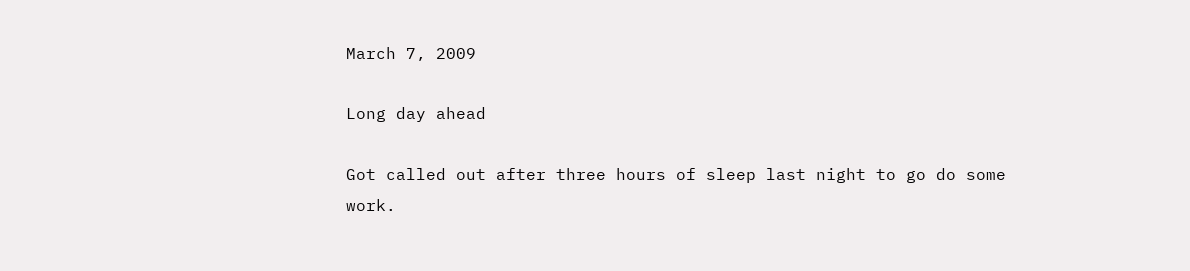March 7, 2009

Long day ahead

Got called out after three hours of sleep last night to go do some work.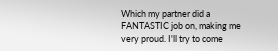Which my partner did a FANTASTIC job on, making me very proud. I'll try to come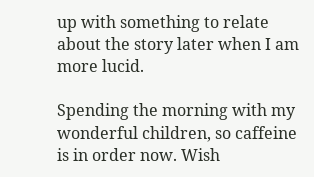up with something to relate about the story later when I am more lucid.

Spending the morning with my wonderful children, so caffeine is in order now. Wish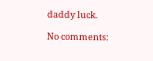daddy luck.

No comments: